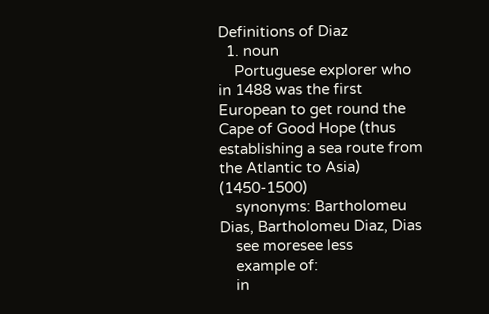Definitions of Diaz
  1. noun
    Portuguese explorer who in 1488 was the first European to get round the Cape of Good Hope (thus establishing a sea route from the Atlantic to Asia) (1450-1500)
    synonyms: Bartholomeu Dias, Bartholomeu Diaz, Dias
    see moresee less
    example of:
    in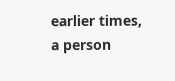earlier times, a person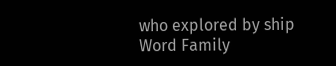who explored by ship
Word Family